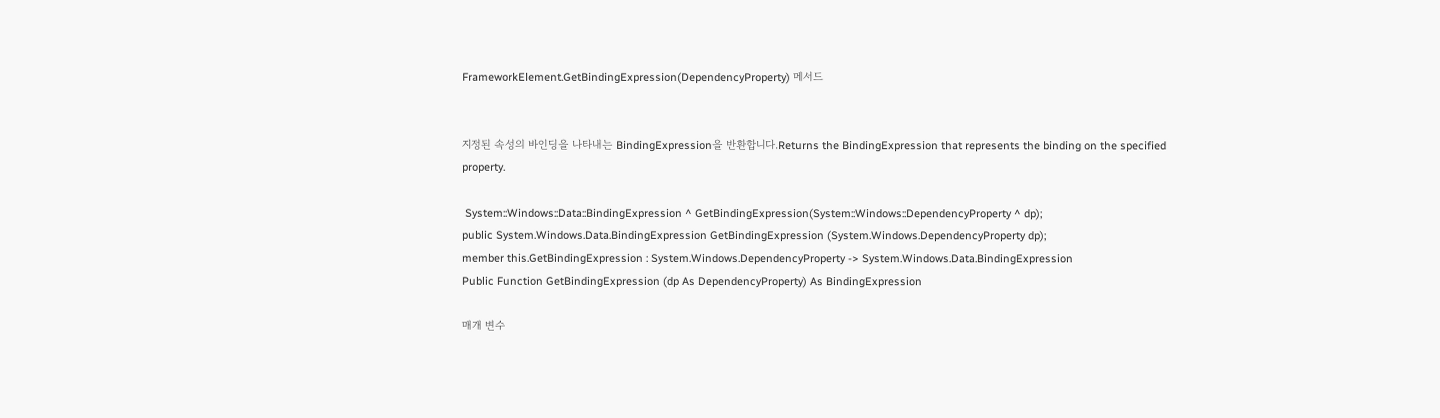FrameworkElement.GetBindingExpression(DependencyProperty) 메서드


지정된 속성의 바인딩을 나타내는 BindingExpression을 반환합니다.Returns the BindingExpression that represents the binding on the specified property.

 System::Windows::Data::BindingExpression ^ GetBindingExpression(System::Windows::DependencyProperty ^ dp);
public System.Windows.Data.BindingExpression GetBindingExpression (System.Windows.DependencyProperty dp);
member this.GetBindingExpression : System.Windows.DependencyProperty -> System.Windows.Data.BindingExpression
Public Function GetBindingExpression (dp As DependencyProperty) As BindingExpression

매개 변수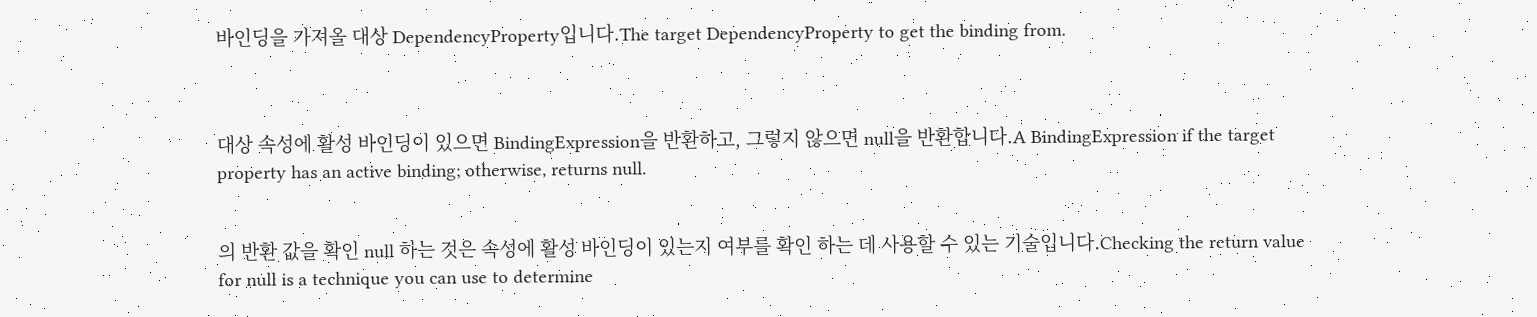바인딩을 가져올 대상 DependencyProperty입니다.The target DependencyProperty to get the binding from.



대상 속성에 활성 바인딩이 있으면 BindingExpression을 반환하고, 그렇지 않으면 null을 반환합니다.A BindingExpression if the target property has an active binding; otherwise, returns null.


의 반환 값을 확인 null 하는 것은 속성에 활성 바인딩이 있는지 여부를 확인 하는 데 사용할 수 있는 기술입니다.Checking the return value for null is a technique you can use to determine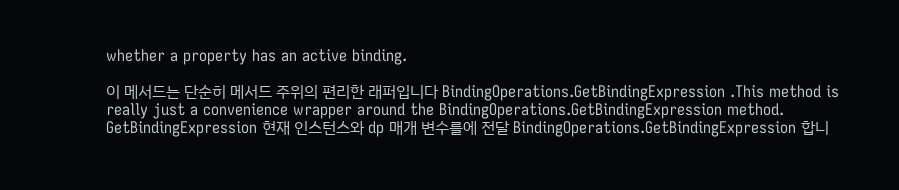whether a property has an active binding.

이 메서드는 단순히 메서드 주위의 편리한 래퍼입니다 BindingOperations.GetBindingExpression .This method is really just a convenience wrapper around the BindingOperations.GetBindingExpression method. GetBindingExpression 현재 인스턴스와 dp 매개 변수를에 전달 BindingOperations.GetBindingExpression 합니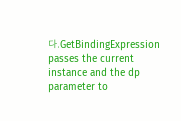다.GetBindingExpression passes the current instance and the dp parameter to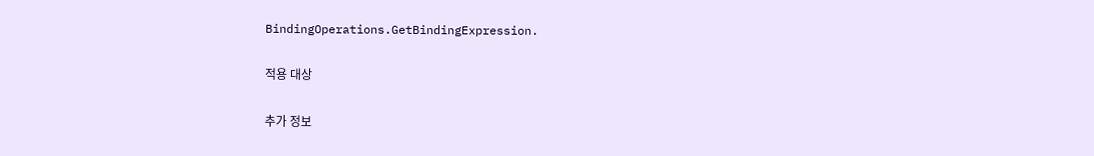BindingOperations.GetBindingExpression.

적용 대상

추가 정보